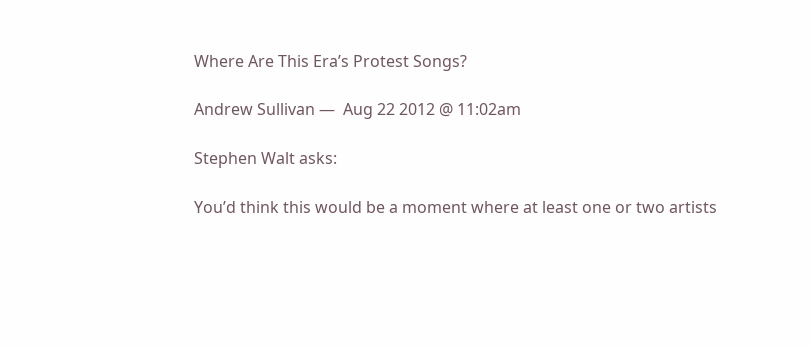Where Are This Era’s Protest Songs?

Andrew Sullivan —  Aug 22 2012 @ 11:02am

Stephen Walt asks:

You’d think this would be a moment where at least one or two artists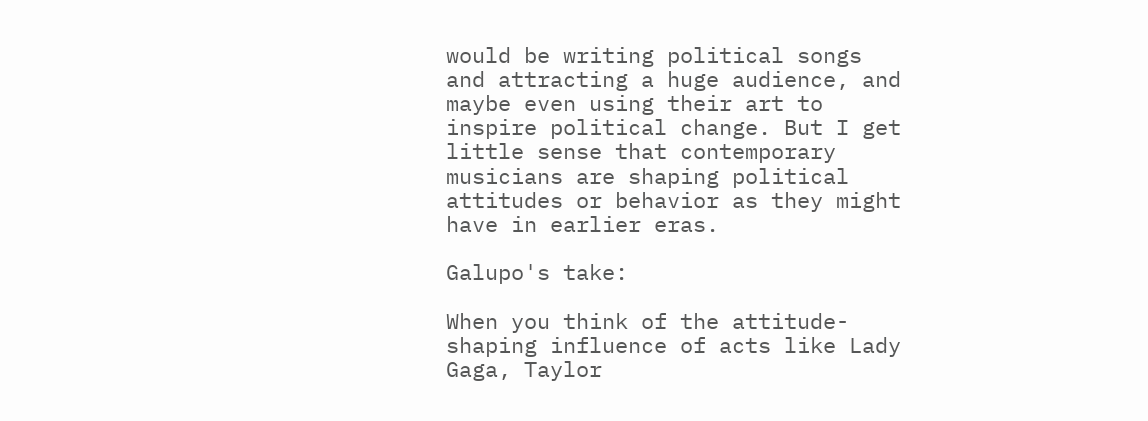would be writing political songs and attracting a huge audience, and maybe even using their art to inspire political change. But I get little sense that contemporary musicians are shaping political attitudes or behavior as they might have in earlier eras.

Galupo's take:

When you think of the attitude-shaping influence of acts like Lady Gaga, Taylor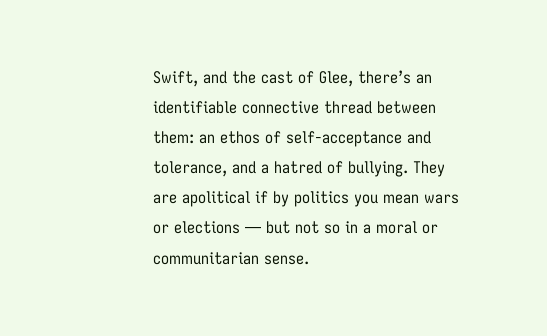Swift, and the cast of Glee, there’s an identifiable connective thread between them: an ethos of self-acceptance and tolerance, and a hatred of bullying. They are apolitical if by politics you mean wars or elections — but not so in a moral or communitarian sense.